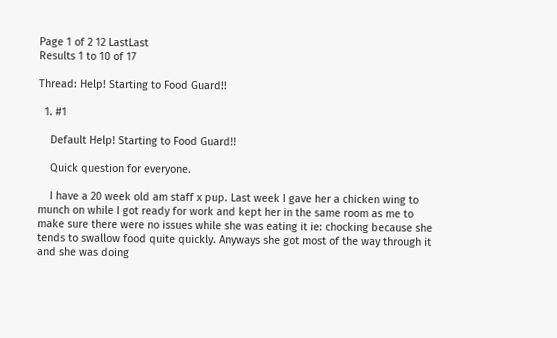Page 1 of 2 12 LastLast
Results 1 to 10 of 17

Thread: Help! Starting to Food Guard!!

  1. #1

    Default Help! Starting to Food Guard!!

    Quick question for everyone.

    I have a 20 week old am staff x pup. Last week I gave her a chicken wing to munch on while I got ready for work and kept her in the same room as me to make sure there were no issues while she was eating it ie: chocking because she tends to swallow food quite quickly. Anyways she got most of the way through it and she was doing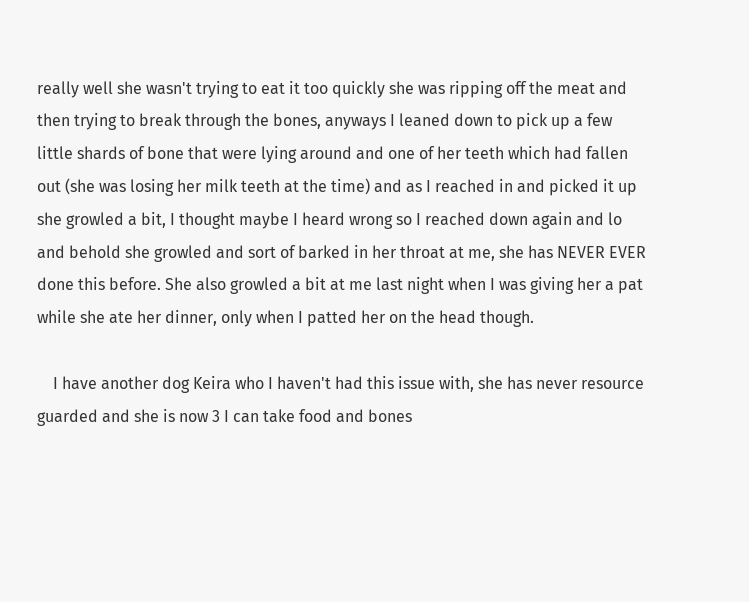really well she wasn't trying to eat it too quickly she was ripping off the meat and then trying to break through the bones, anyways I leaned down to pick up a few little shards of bone that were lying around and one of her teeth which had fallen out (she was losing her milk teeth at the time) and as I reached in and picked it up she growled a bit, I thought maybe I heard wrong so I reached down again and lo and behold she growled and sort of barked in her throat at me, she has NEVER EVER done this before. She also growled a bit at me last night when I was giving her a pat while she ate her dinner, only when I patted her on the head though.

    I have another dog Keira who I haven't had this issue with, she has never resource guarded and she is now 3 I can take food and bones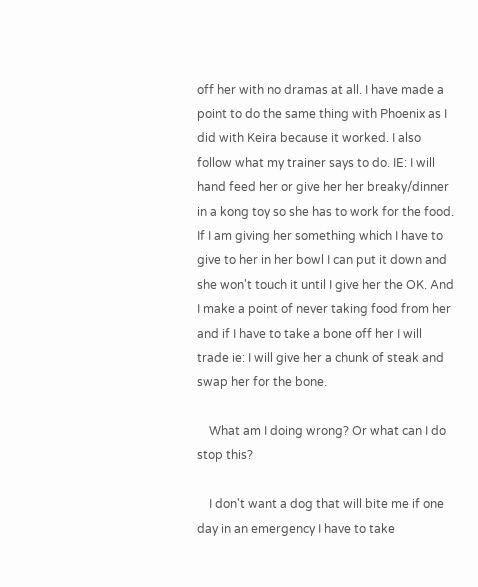off her with no dramas at all. I have made a point to do the same thing with Phoenix as I did with Keira because it worked. I also follow what my trainer says to do. IE: I will hand feed her or give her her breaky/dinner in a kong toy so she has to work for the food. If I am giving her something which I have to give to her in her bowl I can put it down and she won't touch it until I give her the OK. And I make a point of never taking food from her and if I have to take a bone off her I will trade ie: I will give her a chunk of steak and swap her for the bone.

    What am I doing wrong? Or what can I do stop this?

    I don't want a dog that will bite me if one day in an emergency I have to take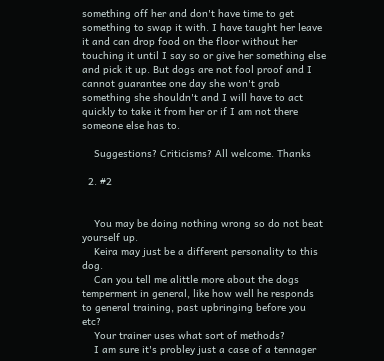something off her and don't have time to get something to swap it with. I have taught her leave it and can drop food on the floor without her touching it until I say so or give her something else and pick it up. But dogs are not fool proof and I cannot guarantee one day she won't grab something she shouldn't and I will have to act quickly to take it from her or if I am not there someone else has to.

    Suggestions? Criticisms? All welcome. Thanks

  2. #2


    You may be doing nothing wrong so do not beat yourself up.
    Keira may just be a different personality to this dog.
    Can you tell me alittle more about the dogs temperment in general, like how well he responds to general training, past upbringing before you etc?
    Your trainer uses what sort of methods?
    I am sure it's probley just a case of a tennager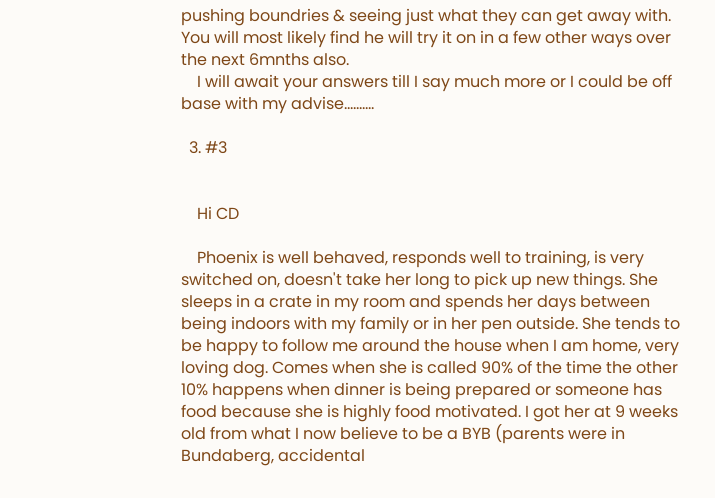pushing boundries & seeing just what they can get away with. You will most likely find he will try it on in a few other ways over the next 6mnths also.
    I will await your answers till I say much more or I could be off base with my advise..........

  3. #3


    Hi CD

    Phoenix is well behaved, responds well to training, is very switched on, doesn't take her long to pick up new things. She sleeps in a crate in my room and spends her days between being indoors with my family or in her pen outside. She tends to be happy to follow me around the house when I am home, very loving dog. Comes when she is called 90% of the time the other 10% happens when dinner is being prepared or someone has food because she is highly food motivated. I got her at 9 weeks old from what I now believe to be a BYB (parents were in Bundaberg, accidental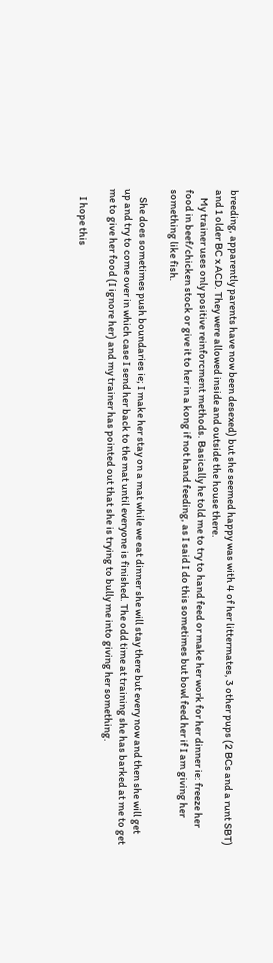breeding, apparently parents have now been desexed) but she seemed happy was with 4 of her littermates, 3 other pups (2 BCs and a runt SBT) and 1 older BC x ACD. They were allowed inside and outside the house there.
    My trainer uses only positive reinforcment methods. Basically he told me to try to hand feed or make her work for her dinner ie: freeze her food in beef/chicken stock or give it to her in a kong if not hand feeding, as I said I do this sometimes but bowl feed her if I am giving her something like fish.

    She does sometimes push boundaries ie; I make her stay on a mat while we eat dinner she will stay there but every now and then she will get up and try to come over in which case I send her back to the mat until everyone is finished. The odd time at training she has barked at me to get me to give her food (I ignore her) and my trainer has pointed out that she is trying to bully me into giving her something.

    I hope this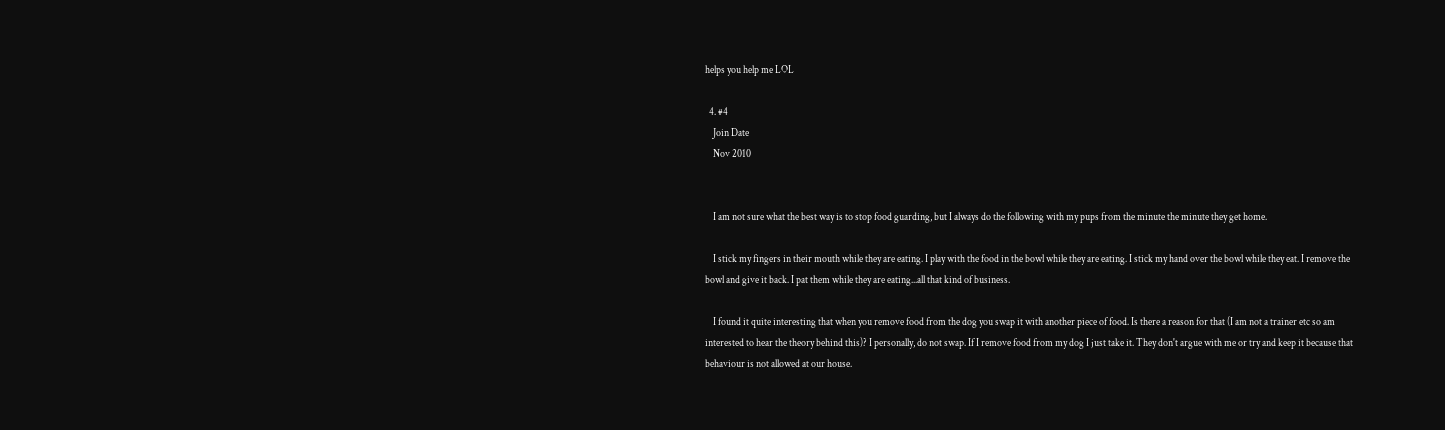helps you help me LOL

  4. #4
    Join Date
    Nov 2010


    I am not sure what the best way is to stop food guarding, but I always do the following with my pups from the minute the minute they get home.

    I stick my fingers in their mouth while they are eating. I play with the food in the bowl while they are eating. I stick my hand over the bowl while they eat. I remove the bowl and give it back. I pat them while they are eating...all that kind of business.

    I found it quite interesting that when you remove food from the dog you swap it with another piece of food. Is there a reason for that (I am not a trainer etc so am interested to hear the theory behind this)? I personally, do not swap. If I remove food from my dog I just take it. They don't argue with me or try and keep it because that behaviour is not allowed at our house.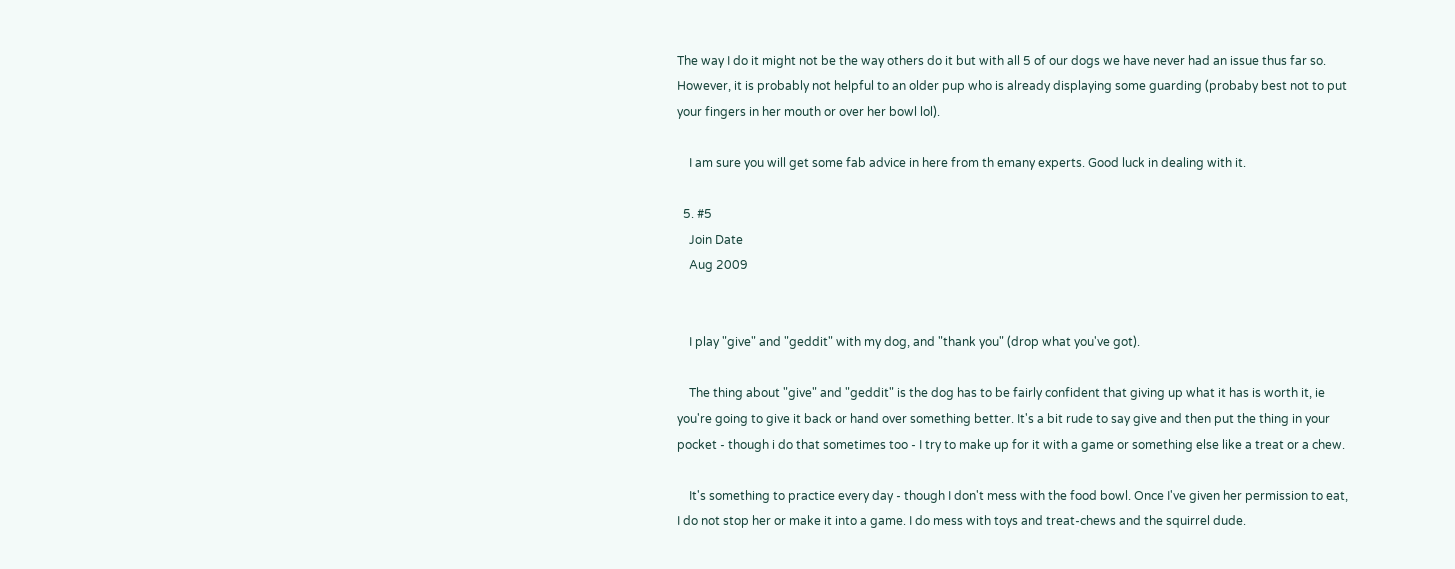The way I do it might not be the way others do it but with all 5 of our dogs we have never had an issue thus far so. However, it is probably not helpful to an older pup who is already displaying some guarding (probaby best not to put your fingers in her mouth or over her bowl lol).

    I am sure you will get some fab advice in here from th emany experts. Good luck in dealing with it.

  5. #5
    Join Date
    Aug 2009


    I play "give" and "geddit" with my dog, and "thank you" (drop what you've got).

    The thing about "give" and "geddit" is the dog has to be fairly confident that giving up what it has is worth it, ie you're going to give it back or hand over something better. It's a bit rude to say give and then put the thing in your pocket - though i do that sometimes too - I try to make up for it with a game or something else like a treat or a chew.

    It's something to practice every day - though I don't mess with the food bowl. Once I've given her permission to eat, I do not stop her or make it into a game. I do mess with toys and treat-chews and the squirrel dude.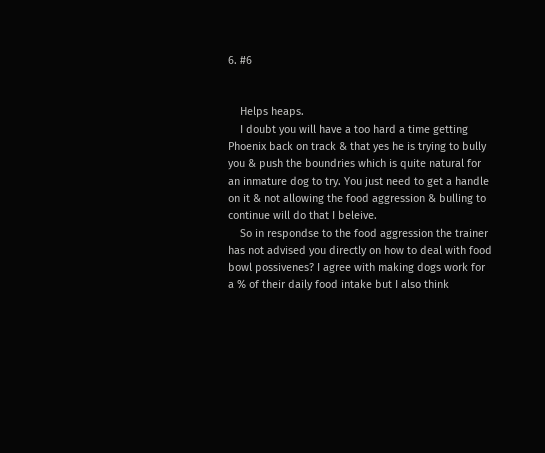6. #6


    Helps heaps.
    I doubt you will have a too hard a time getting Phoenix back on track & that yes he is trying to bully you & push the boundries which is quite natural for an inmature dog to try. You just need to get a handle on it & not allowing the food aggression & bulling to continue will do that I beleive.
    So in respondse to the food aggression the trainer has not advised you directly on how to deal with food bowl possivenes? I agree with making dogs work for a % of their daily food intake but I also think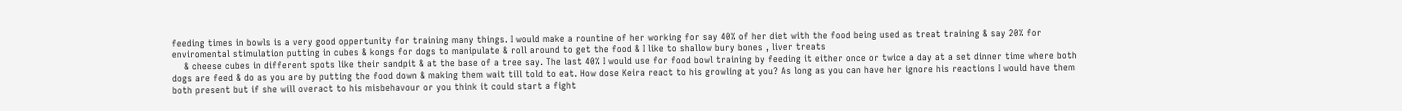feeding times in bowls is a very good oppertunity for training many things. I would make a rountine of her working for say 40% of her diet with the food being used as treat training & say 20% for enviromental stimulation putting in cubes & kongs for dogs to manipulate & roll around to get the food & I like to shallow bury bones , liver treats
    & cheese cubes in different spots like their sandpit & at the base of a tree say. The last 40% I would use for food bowl training by feeding it either once or twice a day at a set dinner time where both dogs are feed & do as you are by putting the food down & making them wait till told to eat. How dose Keira react to his growling at you? As long as you can have her ignore his reactions I would have them both present but if she will overact to his misbehavour or you think it could start a fight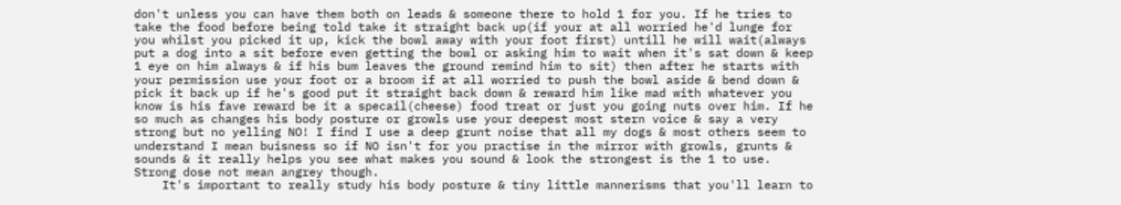don't unless you can have them both on leads & someone there to hold 1 for you. If he tries to take the food before being told take it straight back up(if your at all worried he'd lunge for you whilst you picked it up, kick the bowl away with your foot first) untill he will wait(always put a dog into a sit before even getting the bowl or asking him to wait when it's sat down & keep 1 eye on him always & if his bum leaves the ground remind him to sit) then after he starts with your permission use your foot or a broom if at all worried to push the bowl aside & bend down & pick it back up if he's good put it straight back down & reward him like mad with whatever you know is his fave reward be it a specail(cheese) food treat or just you going nuts over him. If he so much as changes his body posture or growls use your deepest most stern voice & say a very strong but no yelling NO! I find I use a deep grunt noise that all my dogs & most others seem to understand I mean buisness so if NO isn't for you practise in the mirror with growls, grunts & sounds & it really helps you see what makes you sound & look the strongest is the 1 to use. Strong dose not mean angrey though.
    It's important to really study his body posture & tiny little mannerisms that you'll learn to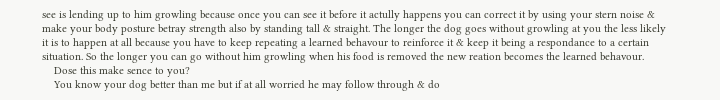see is lending up to him growling because once you can see it before it actully happens you can correct it by using your stern noise & make your body posture betray strength also by standing tall & straight. The longer the dog goes without growling at you the less likely it is to happen at all because you have to keep repeating a learned behavour to reinforce it & keep it being a respondance to a certain situation. So the longer you can go without him growling when his food is removed the new reation becomes the learned behavour.
    Dose this make sence to you?
    You know your dog better than me but if at all worried he may follow through & do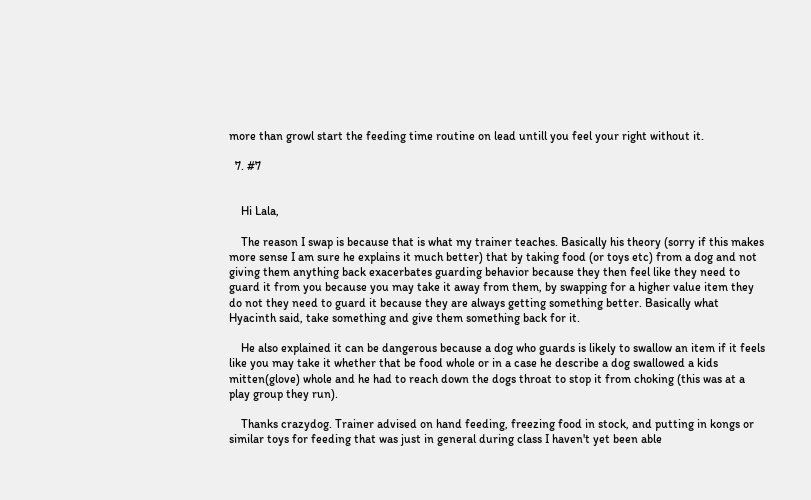more than growl start the feeding time routine on lead untill you feel your right without it.

  7. #7


    Hi Lala,

    The reason I swap is because that is what my trainer teaches. Basically his theory (sorry if this makes more sense I am sure he explains it much better) that by taking food (or toys etc) from a dog and not giving them anything back exacerbates guarding behavior because they then feel like they need to guard it from you because you may take it away from them, by swapping for a higher value item they do not they need to guard it because they are always getting something better. Basically what Hyacinth said, take something and give them something back for it.

    He also explained it can be dangerous because a dog who guards is likely to swallow an item if it feels like you may take it whether that be food whole or in a case he describe a dog swallowed a kids mitten(glove) whole and he had to reach down the dogs throat to stop it from choking (this was at a play group they run).

    Thanks crazydog. Trainer advised on hand feeding, freezing food in stock, and putting in kongs or similar toys for feeding that was just in general during class I haven't yet been able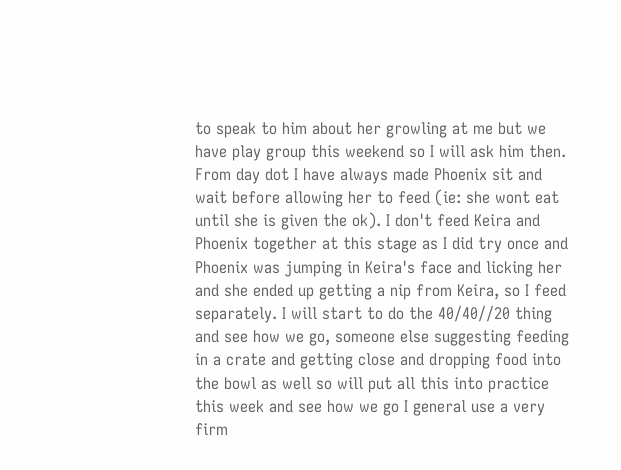to speak to him about her growling at me but we have play group this weekend so I will ask him then. From day dot I have always made Phoenix sit and wait before allowing her to feed (ie: she wont eat until she is given the ok). I don't feed Keira and Phoenix together at this stage as I did try once and Phoenix was jumping in Keira's face and licking her and she ended up getting a nip from Keira, so I feed separately. I will start to do the 40/40//20 thing and see how we go, someone else suggesting feeding in a crate and getting close and dropping food into the bowl as well so will put all this into practice this week and see how we go I general use a very firm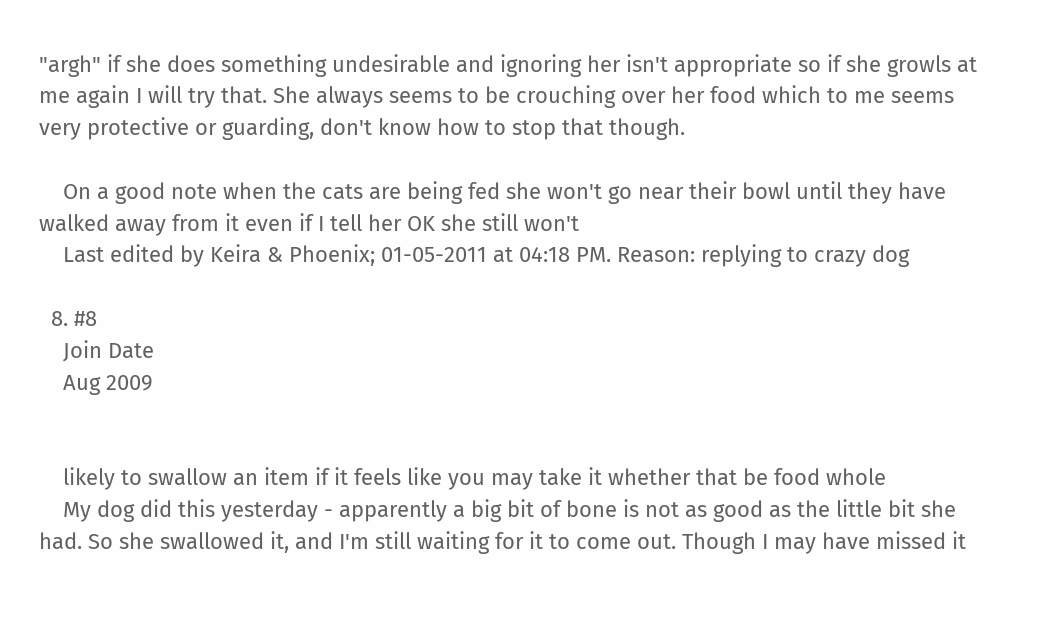"argh" if she does something undesirable and ignoring her isn't appropriate so if she growls at me again I will try that. She always seems to be crouching over her food which to me seems very protective or guarding, don't know how to stop that though.

    On a good note when the cats are being fed she won't go near their bowl until they have walked away from it even if I tell her OK she still won't
    Last edited by Keira & Phoenix; 01-05-2011 at 04:18 PM. Reason: replying to crazy dog

  8. #8
    Join Date
    Aug 2009


    likely to swallow an item if it feels like you may take it whether that be food whole
    My dog did this yesterday - apparently a big bit of bone is not as good as the little bit she had. So she swallowed it, and I'm still waiting for it to come out. Though I may have missed it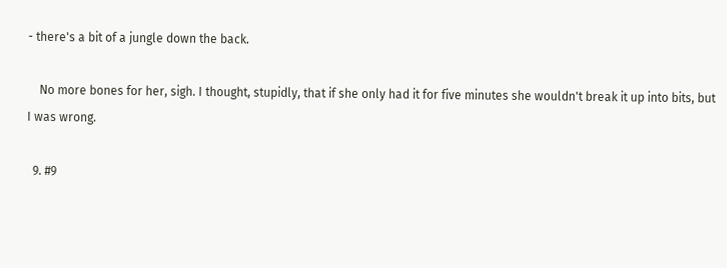- there's a bit of a jungle down the back.

    No more bones for her, sigh. I thought, stupidly, that if she only had it for five minutes she wouldn't break it up into bits, but I was wrong.

  9. #9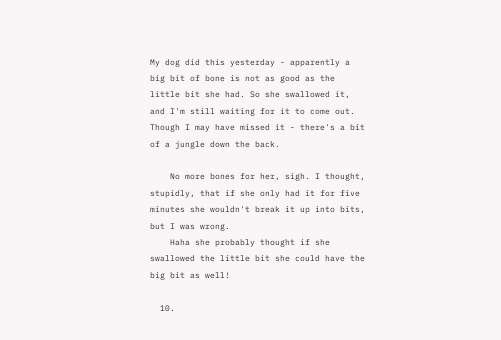My dog did this yesterday - apparently a big bit of bone is not as good as the little bit she had. So she swallowed it, and I'm still waiting for it to come out. Though I may have missed it - there's a bit of a jungle down the back.

    No more bones for her, sigh. I thought, stupidly, that if she only had it for five minutes she wouldn't break it up into bits, but I was wrong.
    Haha she probably thought if she swallowed the little bit she could have the big bit as well!

  10.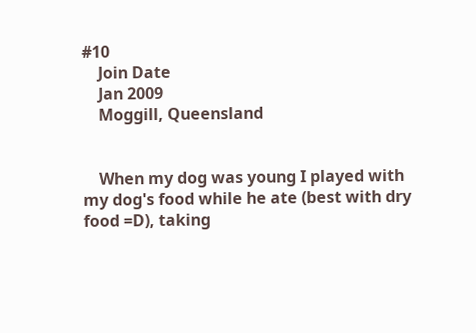#10
    Join Date
    Jan 2009
    Moggill, Queensland


    When my dog was young I played with my dog's food while he ate (best with dry food =D), taking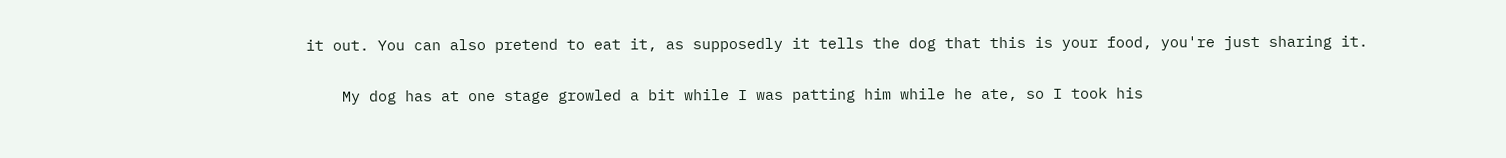it out. You can also pretend to eat it, as supposedly it tells the dog that this is your food, you're just sharing it.

    My dog has at one stage growled a bit while I was patting him while he ate, so I took his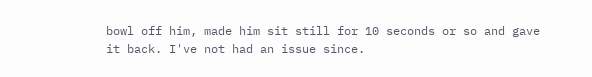bowl off him, made him sit still for 10 seconds or so and gave it back. I've not had an issue since.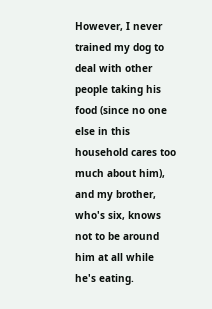However, I never trained my dog to deal with other people taking his food (since no one else in this household cares too much about him), and my brother, who's six, knows not to be around him at all while he's eating.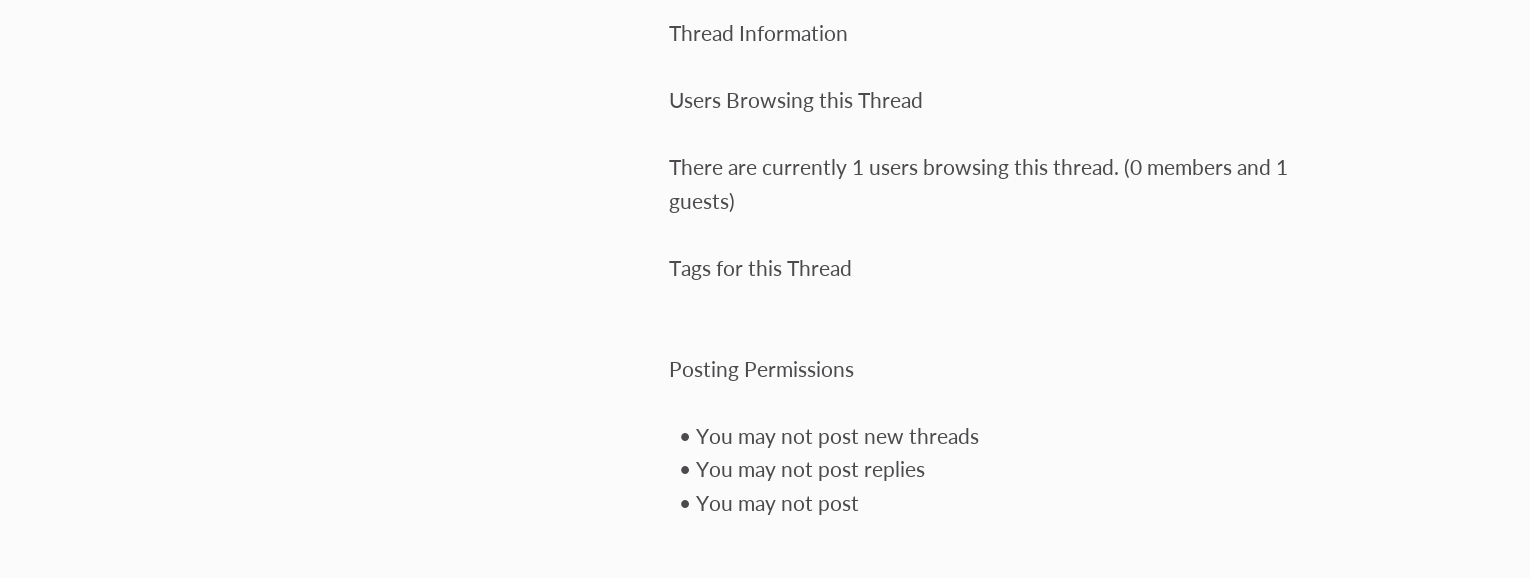Thread Information

Users Browsing this Thread

There are currently 1 users browsing this thread. (0 members and 1 guests)

Tags for this Thread


Posting Permissions

  • You may not post new threads
  • You may not post replies
  • You may not post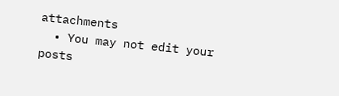attachments
  • You may not edit your posts